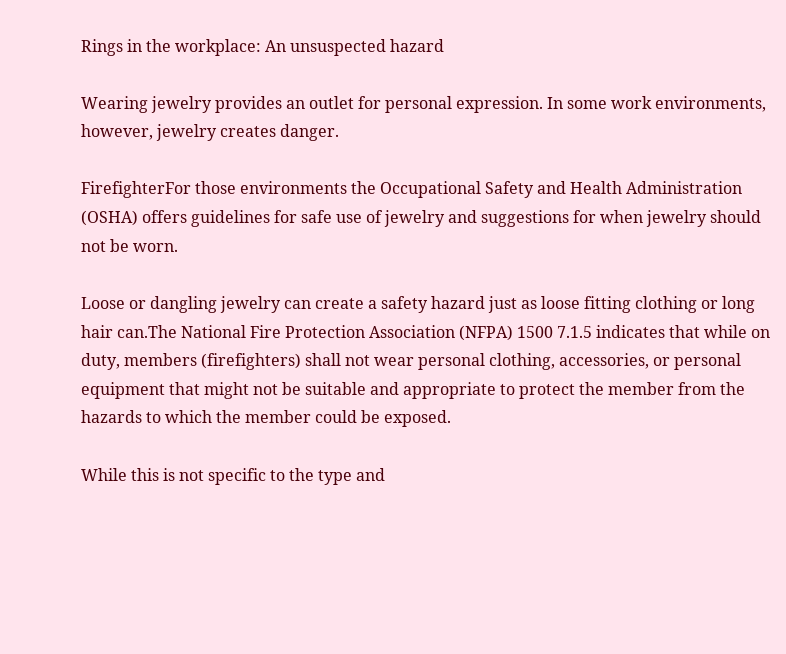Rings in the workplace: An unsuspected hazard

Wearing jewelry provides an outlet for personal expression. In some work environments, however, jewelry creates danger.

FirefighterFor those environments the Occupational Safety and Health Administration (OSHA) offers guidelines for safe use of jewelry and suggestions for when jewelry should not be worn.

Loose or dangling jewelry can create a safety hazard just as loose fitting clothing or long hair can.The National Fire Protection Association (NFPA) 1500 7.1.5 indicates that while on duty, members (firefighters) shall not wear personal clothing, accessories, or personal equipment that might not be suitable and appropriate to protect the member from the hazards to which the member could be exposed.

While this is not specific to the type and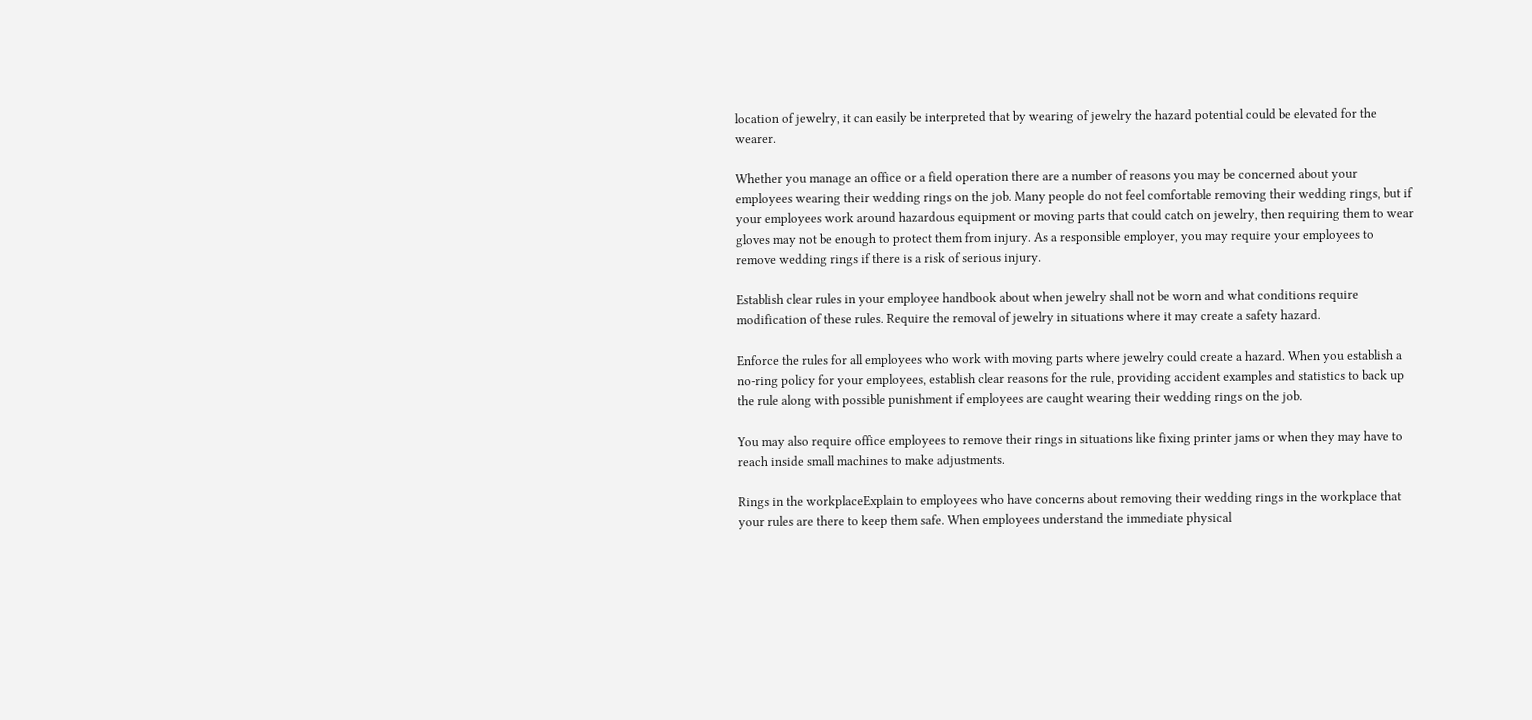location of jewelry, it can easily be interpreted that by wearing of jewelry the hazard potential could be elevated for the wearer.

Whether you manage an office or a field operation there are a number of reasons you may be concerned about your employees wearing their wedding rings on the job. Many people do not feel comfortable removing their wedding rings, but if your employees work around hazardous equipment or moving parts that could catch on jewelry, then requiring them to wear gloves may not be enough to protect them from injury. As a responsible employer, you may require your employees to remove wedding rings if there is a risk of serious injury.

Establish clear rules in your employee handbook about when jewelry shall not be worn and what conditions require modification of these rules. Require the removal of jewelry in situations where it may create a safety hazard.

Enforce the rules for all employees who work with moving parts where jewelry could create a hazard. When you establish a no-ring policy for your employees, establish clear reasons for the rule, providing accident examples and statistics to back up the rule along with possible punishment if employees are caught wearing their wedding rings on the job.

You may also require office employees to remove their rings in situations like fixing printer jams or when they may have to reach inside small machines to make adjustments.

Rings in the workplaceExplain to employees who have concerns about removing their wedding rings in the workplace that your rules are there to keep them safe. When employees understand the immediate physical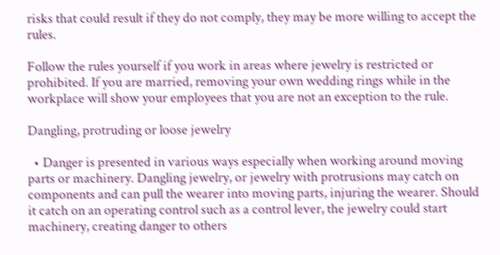risks that could result if they do not comply, they may be more willing to accept the rules.

Follow the rules yourself if you work in areas where jewelry is restricted or prohibited. If you are married, removing your own wedding rings while in the workplace will show your employees that you are not an exception to the rule.

Dangling, protruding or loose jewelry

  • Danger is presented in various ways especially when working around moving parts or machinery. Dangling jewelry, or jewelry with protrusions may catch on components and can pull the wearer into moving parts, injuring the wearer. Should it catch on an operating control such as a control lever, the jewelry could start machinery, creating danger to others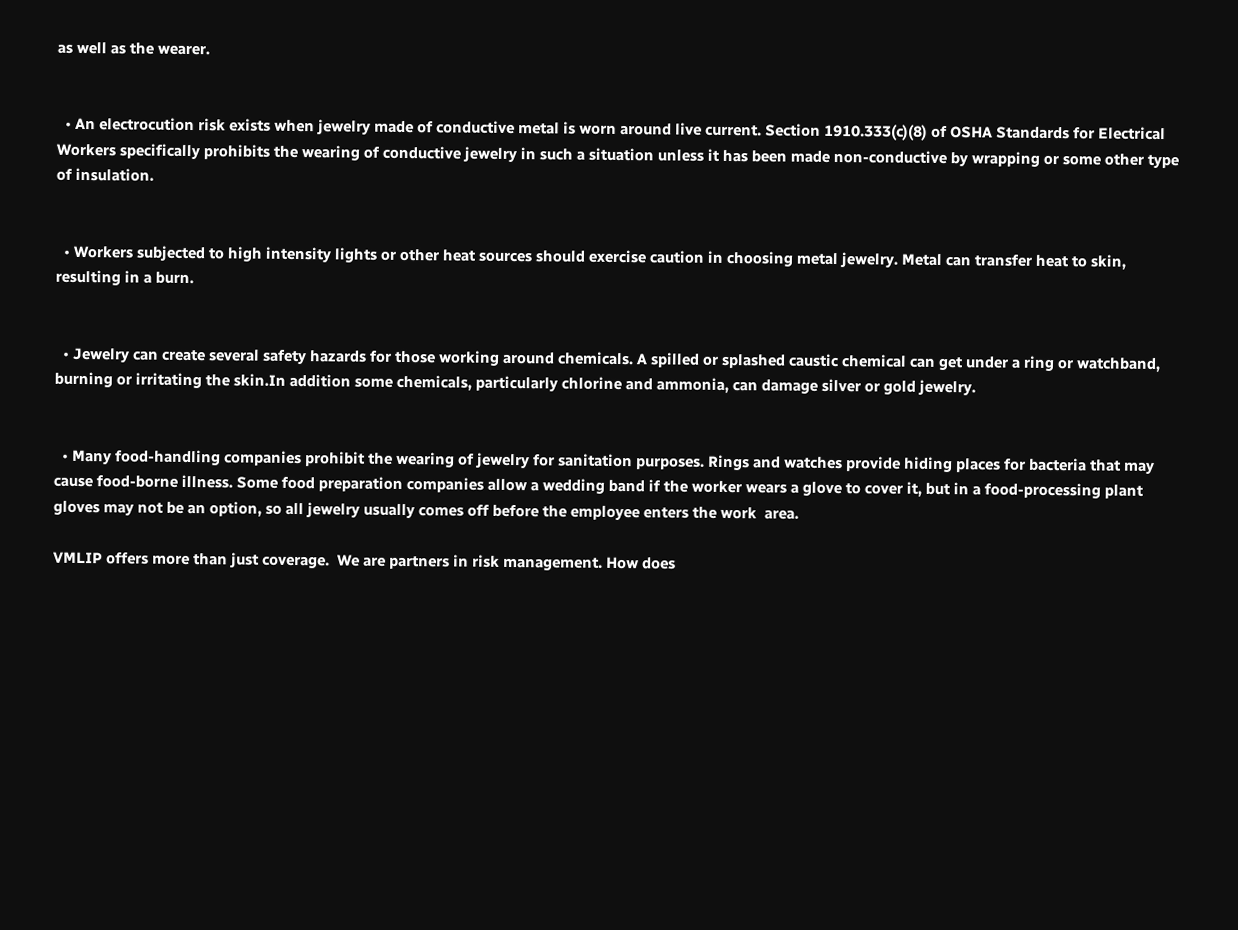as well as the wearer.


  • An electrocution risk exists when jewelry made of conductive metal is worn around live current. Section 1910.333(c)(8) of OSHA Standards for Electrical Workers specifically prohibits the wearing of conductive jewelry in such a situation unless it has been made non-conductive by wrapping or some other type of insulation.


  • Workers subjected to high intensity lights or other heat sources should exercise caution in choosing metal jewelry. Metal can transfer heat to skin, resulting in a burn.


  • Jewelry can create several safety hazards for those working around chemicals. A spilled or splashed caustic chemical can get under a ring or watchband, burning or irritating the skin.In addition some chemicals, particularly chlorine and ammonia, can damage silver or gold jewelry.


  • Many food-handling companies prohibit the wearing of jewelry for sanitation purposes. Rings and watches provide hiding places for bacteria that may cause food-borne illness. Some food preparation companies allow a wedding band if the worker wears a glove to cover it, but in a food-processing plant gloves may not be an option, so all jewelry usually comes off before the employee enters the work  area.

VMLIP offers more than just coverage.  We are partners in risk management. How does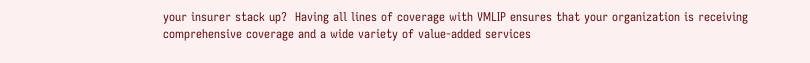your insurer stack up?  Having all lines of coverage with VMLIP ensures that your organization is receiving comprehensive coverage and a wide variety of value-added services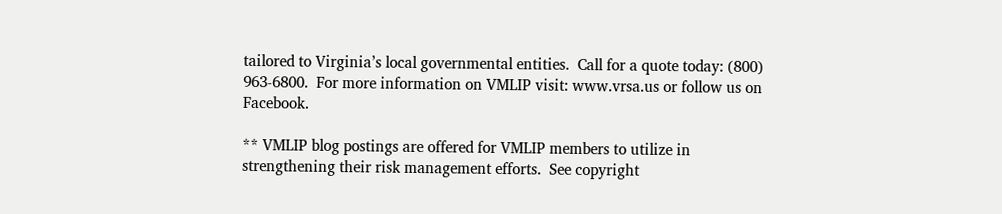tailored to Virginia’s local governmental entities.  Call for a quote today: (800) 963-6800.  For more information on VMLIP visit: www.vrsa.us or follow us on Facebook.

** VMLIP blog postings are offered for VMLIP members to utilize in strengthening their risk management efforts.  See copyright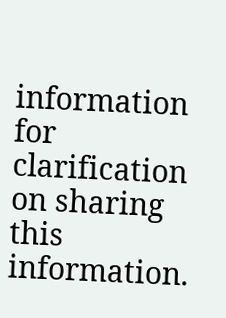information for clarification on sharing this information.